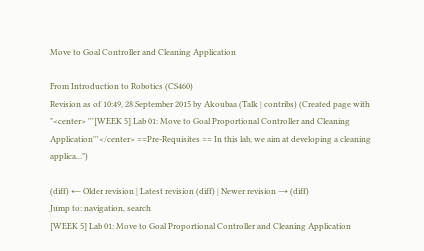Move to Goal Controller and Cleaning Application

From Introduction to Robotics (CS460)
Revision as of 10:49, 28 September 2015 by Akoubaa (Talk | contribs) (Created page with "<center> '''[WEEK 5] Lab 01: Move to Goal Proportional Controller and Cleaning Application'''</center> ==Pre-Requisites == In this lab, we aim at developing a cleaning applica...")

(diff) ← Older revision | Latest revision (diff) | Newer revision → (diff)
Jump to: navigation, search
[WEEK 5] Lab 01: Move to Goal Proportional Controller and Cleaning Application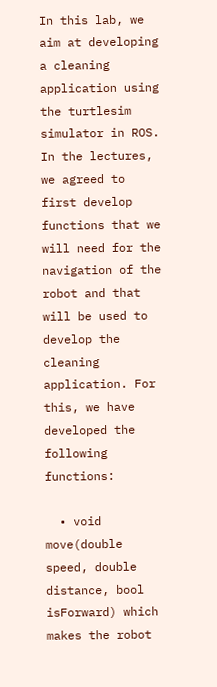In this lab, we aim at developing a cleaning application using the turtlesim simulator in ROS.
In the lectures, we agreed to first develop functions that we will need for the navigation of the robot and that will be used to develop the cleaning application. For this, we have developed the following functions:

  • void move(double speed, double distance, bool isForward) which makes the robot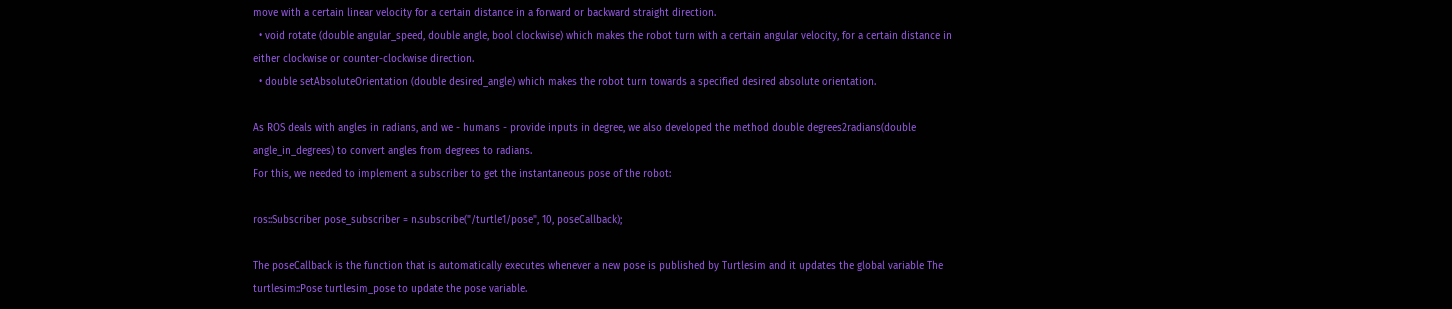move with a certain linear velocity for a certain distance in a forward or backward straight direction.
  • void rotate (double angular_speed, double angle, bool clockwise) which makes the robot turn with a certain angular velocity, for a certain distance in either clockwise or counter-clockwise direction.
  • double setAbsoluteOrientation (double desired_angle) which makes the robot turn towards a specified desired absolute orientation.

As ROS deals with angles in radians, and we - humans - provide inputs in degree, we also developed the method double degrees2radians(double angle_in_degrees) to convert angles from degrees to radians.
For this, we needed to implement a subscriber to get the instantaneous pose of the robot:

ros::Subscriber pose_subscriber = n.subscribe("/turtle1/pose", 10, poseCallback);

The poseCallback is the function that is automatically executes whenever a new pose is published by Turtlesim and it updates the global variable The turtlesim::Pose turtlesim_pose to update the pose variable.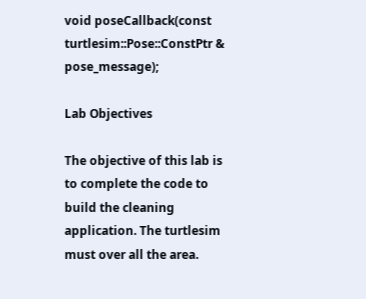void poseCallback(const turtlesim::Pose::ConstPtr & pose_message);

Lab Objectives

The objective of this lab is to complete the code to build the cleaning application. The turtlesim must over all the area.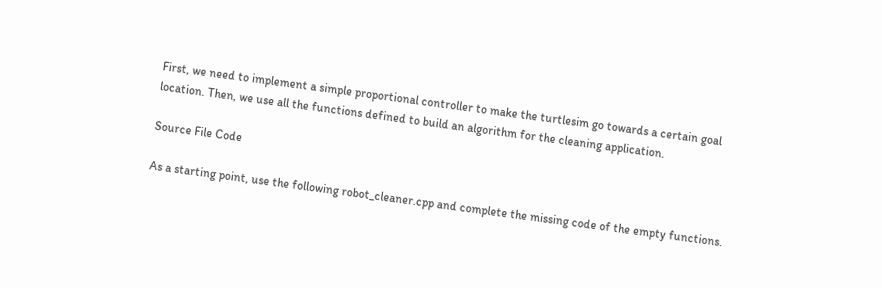First, we need to implement a simple proportional controller to make the turtlesim go towards a certain goal location. Then, we use all the functions defined to build an algorithm for the cleaning application.

Source File Code

As a starting point, use the following robot_cleaner.cpp and complete the missing code of the empty functions.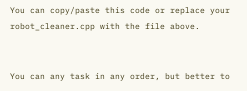You can copy/paste this code or replace your robot_cleaner.cpp with the file above.


You can any task in any order, but better to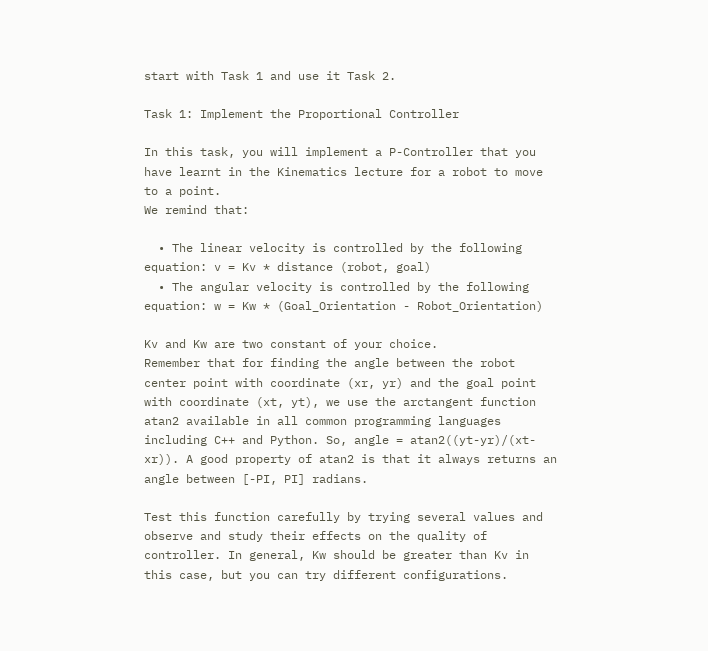start with Task 1 and use it Task 2.

Task 1: Implement the Proportional Controller

In this task, you will implement a P-Controller that you have learnt in the Kinematics lecture for a robot to move to a point.
We remind that:

  • The linear velocity is controlled by the following equation: v = Kv * distance (robot, goal)
  • The angular velocity is controlled by the following equation: w = Kw * (Goal_Orientation - Robot_Orientation)

Kv and Kw are two constant of your choice.
Remember that for finding the angle between the robot center point with coordinate (xr, yr) and the goal point with coordinate (xt, yt), we use the arctangent function atan2 available in all common programming languages including C++ and Python. So, angle = atan2((yt-yr)/(xt-xr)). A good property of atan2 is that it always returns an angle between [-PI, PI] radians.

Test this function carefully by trying several values and observe and study their effects on the quality of controller. In general, Kw should be greater than Kv in this case, but you can try different configurations.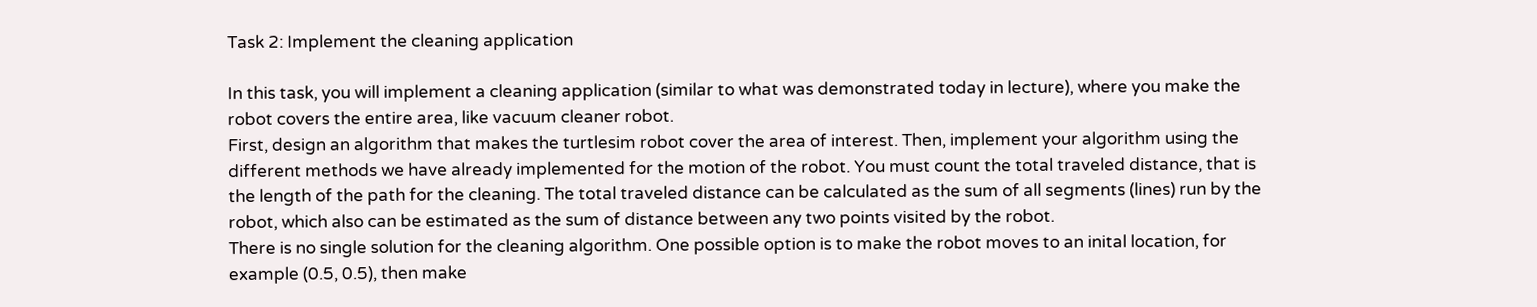Task 2: Implement the cleaning application

In this task, you will implement a cleaning application (similar to what was demonstrated today in lecture), where you make the robot covers the entire area, like vacuum cleaner robot.
First, design an algorithm that makes the turtlesim robot cover the area of interest. Then, implement your algorithm using the different methods we have already implemented for the motion of the robot. You must count the total traveled distance, that is the length of the path for the cleaning. The total traveled distance can be calculated as the sum of all segments (lines) run by the robot, which also can be estimated as the sum of distance between any two points visited by the robot.
There is no single solution for the cleaning algorithm. One possible option is to make the robot moves to an inital location, for example (0.5, 0.5), then make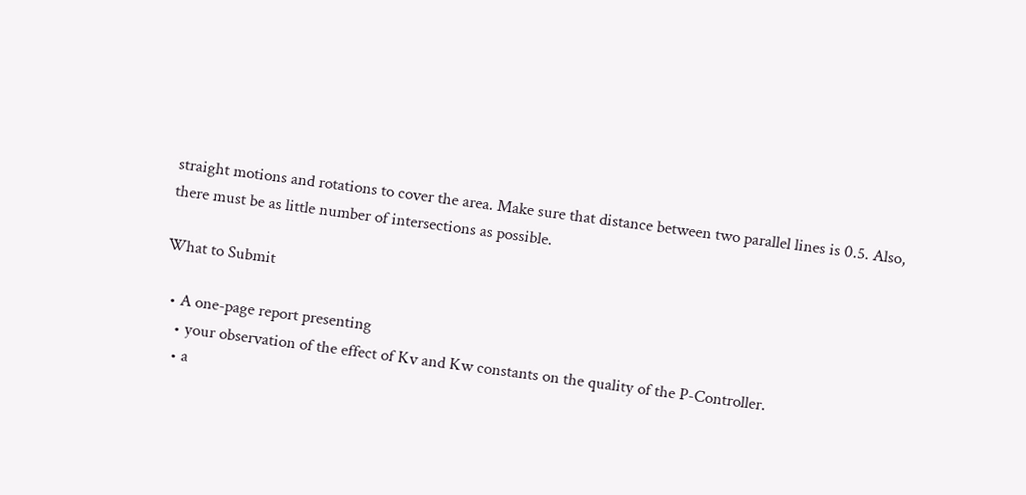straight motions and rotations to cover the area. Make sure that distance between two parallel lines is 0.5. Also, there must be as little number of intersections as possible.

What to Submit

  • A one-page report presenting
    • your observation of the effect of Kv and Kw constants on the quality of the P-Controller.
    • a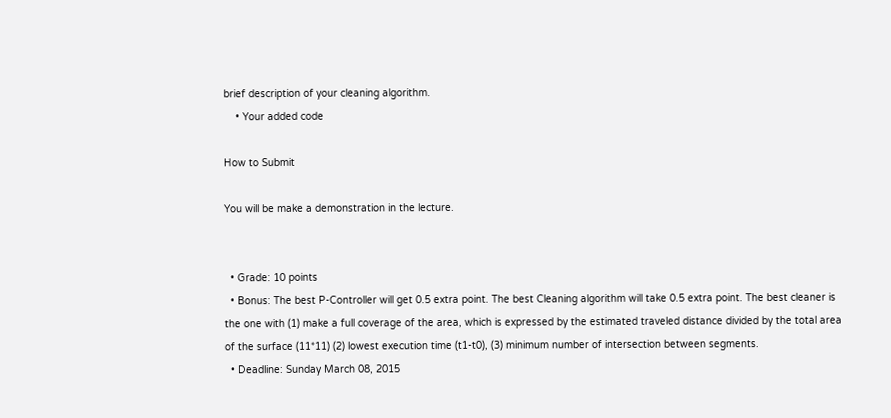brief description of your cleaning algorithm.
    • Your added code

How to Submit

You will be make a demonstration in the lecture.


  • Grade: 10 points
  • Bonus: The best P-Controller will get 0.5 extra point. The best Cleaning algorithm will take 0.5 extra point. The best cleaner is the one with (1) make a full coverage of the area, which is expressed by the estimated traveled distance divided by the total area of the surface (11*11) (2) lowest execution time (t1-t0), (3) minimum number of intersection between segments.
  • Deadline: Sunday March 08, 2015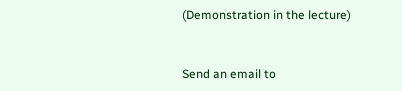(Demonstration in the lecture)


Send an email to